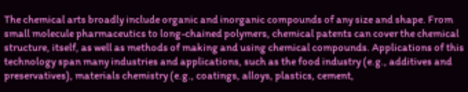The chemical arts broadly include organic and inorganic compounds of any size and shape. From small molecule pharmaceutics to long-chained polymers, chemical patents can cover the chemical structure, itself, as well as methods of making and using chemical compounds. Applications of this technology span many industries and applications, such as the food industry (e.g., additives and preservatives), materials chemistry (e.g., coatings, alloys, plastics, cement,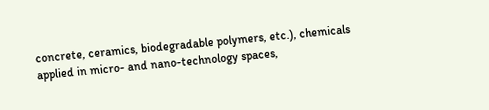concrete, ceramics, biodegradable polymers, etc.), chemicals applied in micro- and nano-technology spaces,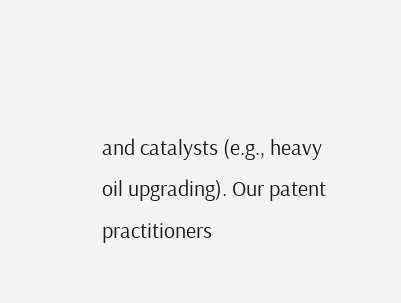and catalysts (e.g., heavy oil upgrading). Our patent practitioners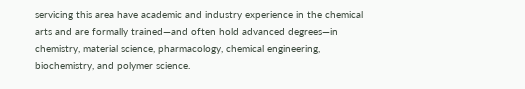servicing this area have academic and industry experience in the chemical arts and are formally trained—and often hold advanced degrees—in chemistry, material science, pharmacology, chemical engineering, biochemistry, and polymer science.